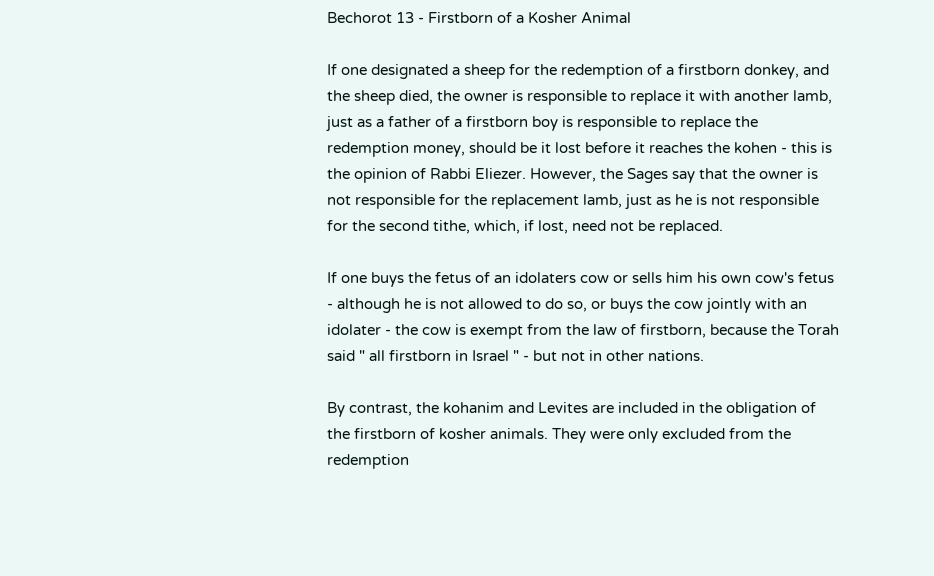Bechorot 13 - Firstborn of a Kosher Animal

If one designated a sheep for the redemption of a firstborn donkey, and the sheep died, the owner is responsible to replace it with another lamb, just as a father of a firstborn boy is responsible to replace the redemption money, should be it lost before it reaches the kohen - this is the opinion of Rabbi Eliezer. However, the Sages say that the owner is not responsible for the replacement lamb, just as he is not responsible for the second tithe, which, if lost, need not be replaced.

If one buys the fetus of an idolaters cow or sells him his own cow's fetus - although he is not allowed to do so, or buys the cow jointly with an idolater - the cow is exempt from the law of firstborn, because the Torah said " all firstborn in Israel " - but not in other nations.

By contrast, the kohanim and Levites are included in the obligation of the firstborn of kosher animals. They were only excluded from the redemption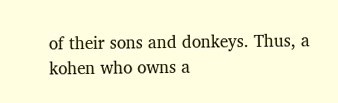of their sons and donkeys. Thus, a kohen who owns a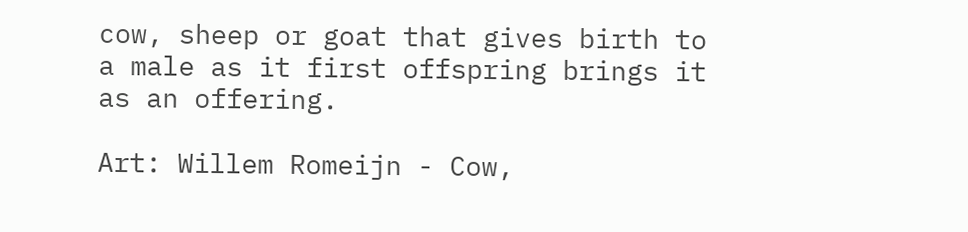cow, sheep or goat that gives birth to a male as it first offspring brings it as an offering.

Art: Willem Romeijn - Cow,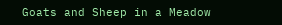Goats and Sheep in a Meadow